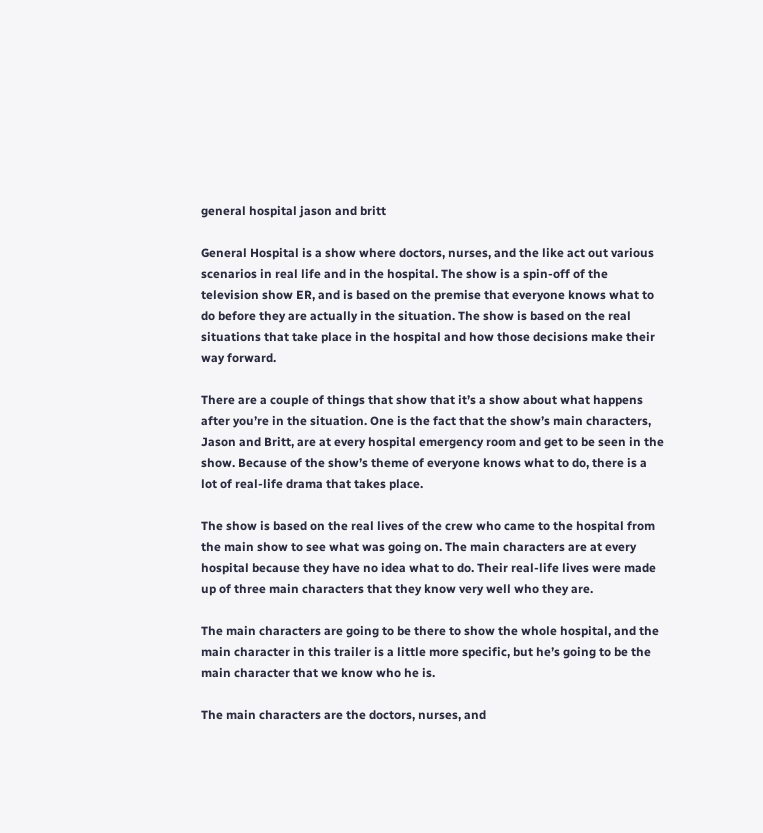general hospital jason and britt

General Hospital is a show where doctors, nurses, and the like act out various scenarios in real life and in the hospital. The show is a spin-off of the television show ER, and is based on the premise that everyone knows what to do before they are actually in the situation. The show is based on the real situations that take place in the hospital and how those decisions make their way forward.

There are a couple of things that show that it’s a show about what happens after you’re in the situation. One is the fact that the show’s main characters, Jason and Britt, are at every hospital emergency room and get to be seen in the show. Because of the show’s theme of everyone knows what to do, there is a lot of real-life drama that takes place.

The show is based on the real lives of the crew who came to the hospital from the main show to see what was going on. The main characters are at every hospital because they have no idea what to do. Their real-life lives were made up of three main characters that they know very well who they are.

The main characters are going to be there to show the whole hospital, and the main character in this trailer is a little more specific, but he’s going to be the main character that we know who he is.

The main characters are the doctors, nurses, and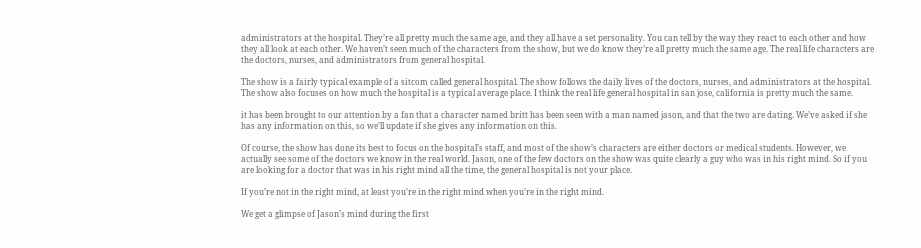administrators at the hospital. They’re all pretty much the same age, and they all have a set personality. You can tell by the way they react to each other and how they all look at each other. We haven’t seen much of the characters from the show, but we do know they’re all pretty much the same age. The real life characters are the doctors, nurses, and administrators from general hospital.

The show is a fairly typical example of a sitcom called general hospital. The show follows the daily lives of the doctors, nurses, and administrators at the hospital. The show also focuses on how much the hospital is a typical average place. I think the real life general hospital in san jose, california is pretty much the same.

it has been brought to our attention by a fan that a character named britt has been seen with a man named jason, and that the two are dating. We’ve asked if she has any information on this, so we’ll update if she gives any information on this.

Of course, the show has done its best to focus on the hospital’s staff, and most of the show’s characters are either doctors or medical students. However, we actually see some of the doctors we know in the real world. Jason, one of the few doctors on the show was quite clearly a guy who was in his right mind. So if you are looking for a doctor that was in his right mind all the time, the general hospital is not your place.

If you’re not in the right mind, at least you’re in the right mind when you’re in the right mind.

We get a glimpse of Jason’s mind during the first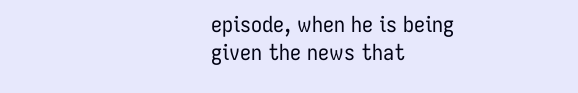episode, when he is being given the news that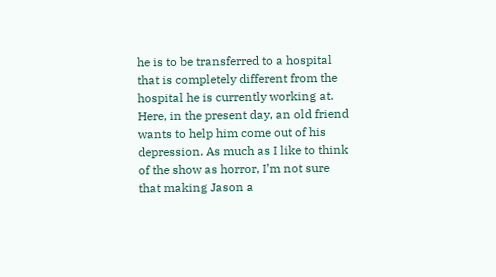he is to be transferred to a hospital that is completely different from the hospital he is currently working at. Here, in the present day, an old friend wants to help him come out of his depression. As much as I like to think of the show as horror, I’m not sure that making Jason a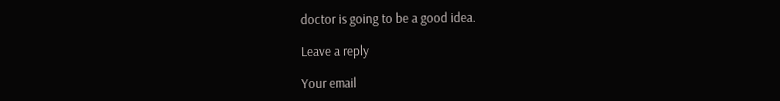doctor is going to be a good idea.

Leave a reply

Your email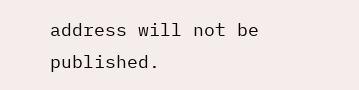address will not be published.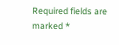Required fields are marked *